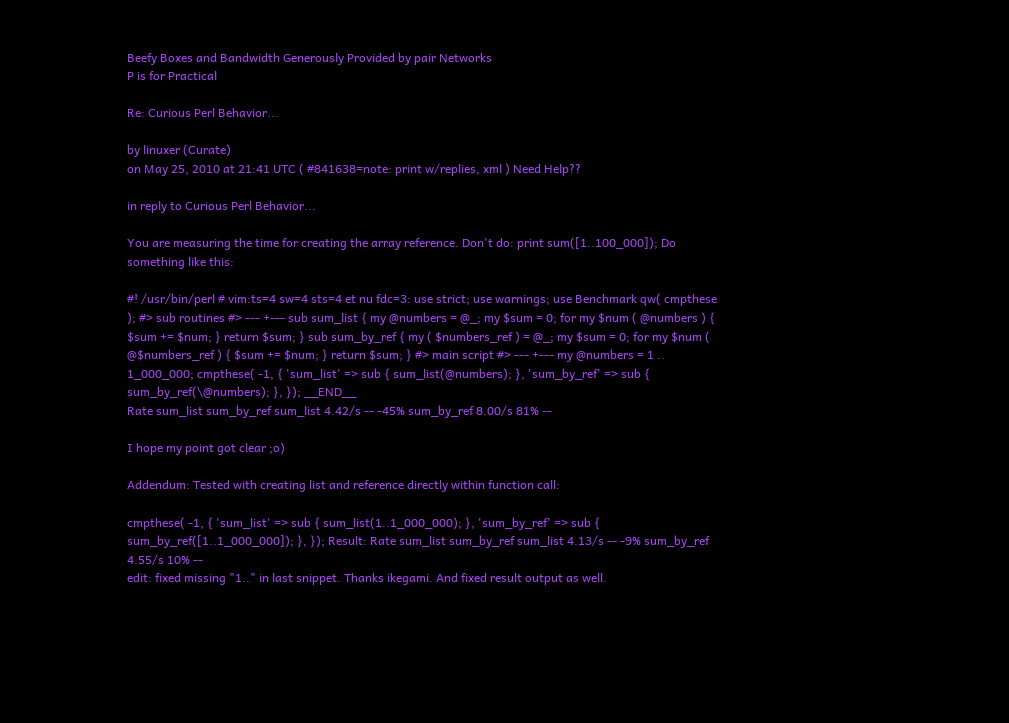Beefy Boxes and Bandwidth Generously Provided by pair Networks
P is for Practical

Re: Curious Perl Behavior...

by linuxer (Curate)
on May 25, 2010 at 21:41 UTC ( #841638=note: print w/replies, xml ) Need Help??

in reply to Curious Perl Behavior...

You are measuring the time for creating the array reference. Don't do: print sum([1..100_000]); Do something like this:

#! /usr/bin/perl # vim:ts=4 sw=4 sts=4 et nu fdc=3: use strict; use warnings; use Benchmark qw( cmpthese ); #> sub routines #> --- +--- sub sum_list { my @numbers = @_; my $sum = 0; for my $num ( @numbers ) { $sum += $num; } return $sum; } sub sum_by_ref { my ( $numbers_ref ) = @_; my $sum = 0; for my $num ( @$numbers_ref ) { $sum += $num; } return $sum; } #> main script #> --- +--- my @numbers = 1 .. 1_000_000; cmpthese( -1, { 'sum_list' => sub { sum_list(@numbers); }, 'sum_by_ref' => sub { sum_by_ref(\@numbers); }, }); __END__
Rate sum_list sum_by_ref sum_list 4.42/s -- -45% sum_by_ref 8.00/s 81% --

I hope my point got clear ;o)

Addendum: Tested with creating list and reference directly within function call:

cmpthese( -1, { 'sum_list' => sub { sum_list(1..1_000_000); }, 'sum_by_ref' => sub { sum_by_ref([1..1_000_000]); }, }); Result: Rate sum_list sum_by_ref sum_list 4.13/s -- -9% sum_by_ref 4.55/s 10% --
edit: fixed missing "1.." in last snippet. Thanks ikegami. And fixed result output as well.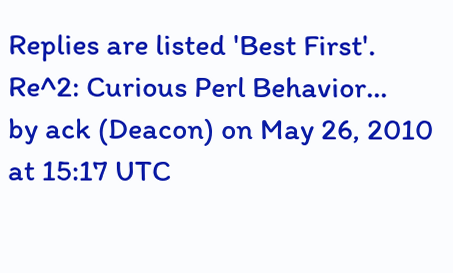Replies are listed 'Best First'.
Re^2: Curious Perl Behavior...
by ack (Deacon) on May 26, 2010 at 15:17 UTC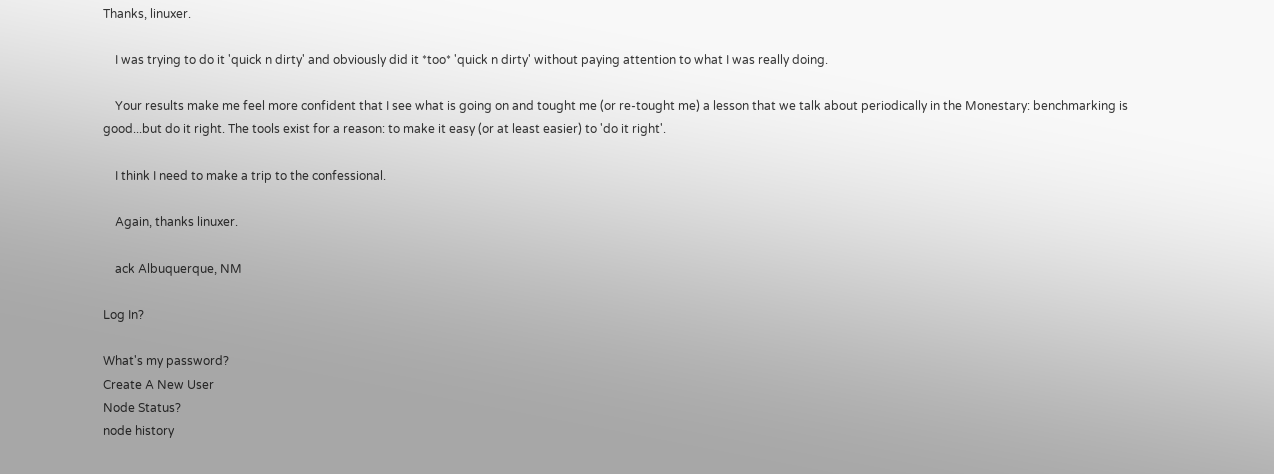Thanks, linuxer.

    I was trying to do it 'quick n dirty' and obviously did it *too* 'quick n dirty' without paying attention to what I was really doing.

    Your results make me feel more confident that I see what is going on and tought me (or re-tought me) a lesson that we talk about periodically in the Monestary: benchmarking is good...but do it right. The tools exist for a reason: to make it easy (or at least easier) to 'do it right'.

    I think I need to make a trip to the confessional.

    Again, thanks linuxer.

    ack Albuquerque, NM

Log In?

What's my password?
Create A New User
Node Status?
node history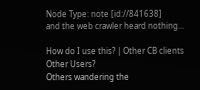Node Type: note [id://841638]
and the web crawler heard nothing...

How do I use this? | Other CB clients
Other Users?
Others wandering the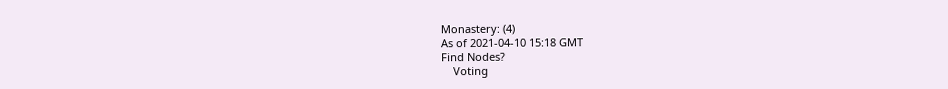Monastery: (4)
As of 2021-04-10 15:18 GMT
Find Nodes?
    Voting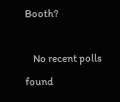Booth?

    No recent polls found